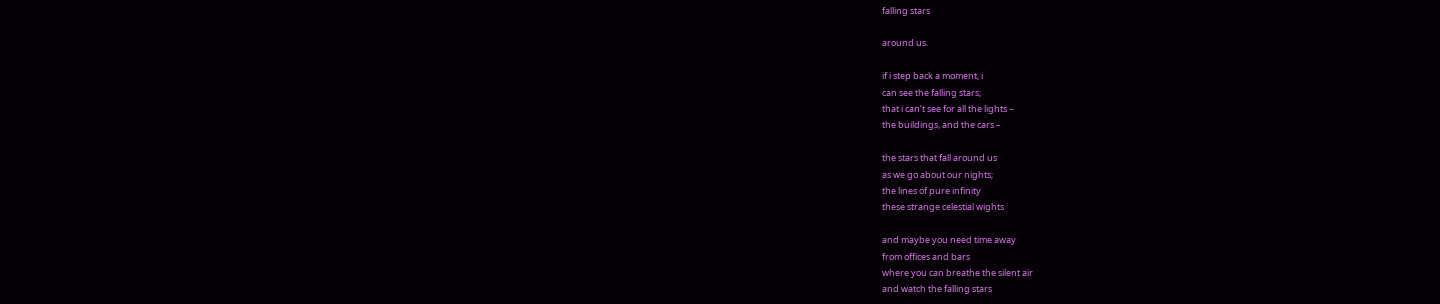falling stars

around us.

if i step back a moment, i
can see the falling stars;
that i can’t see for all the lights –
the buildings, and the cars –

the stars that fall around us
as we go about our nights;
the lines of pure infinity
these strange celestial wights

and maybe you need time away
from offices and bars
where you can breathe the silent air
and watch the falling stars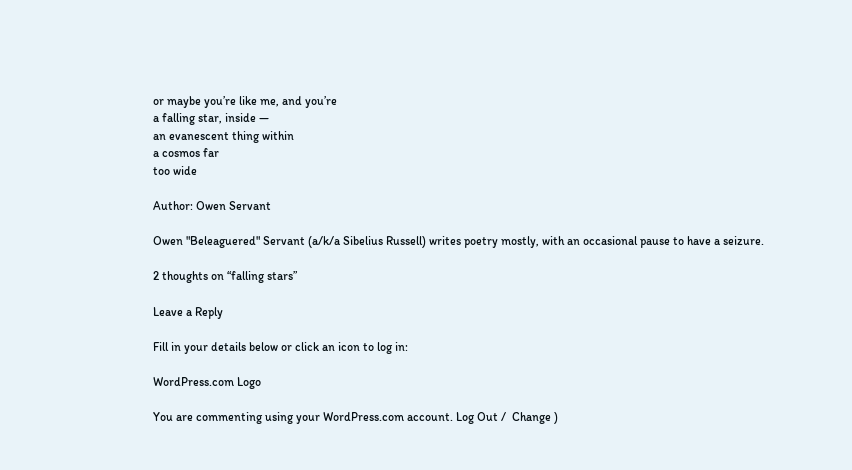or maybe you’re like me, and you’re
a falling star, inside —
an evanescent thing within
a cosmos far
too wide

Author: Owen Servant

Owen "Beleaguered" Servant (a/k/a Sibelius Russell) writes poetry mostly, with an occasional pause to have a seizure.

2 thoughts on “falling stars”

Leave a Reply

Fill in your details below or click an icon to log in:

WordPress.com Logo

You are commenting using your WordPress.com account. Log Out /  Change )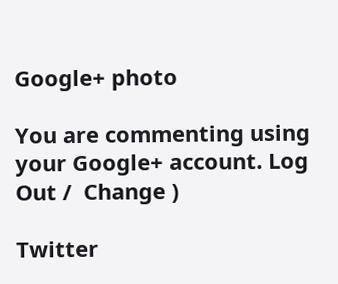Google+ photo

You are commenting using your Google+ account. Log Out /  Change )

Twitter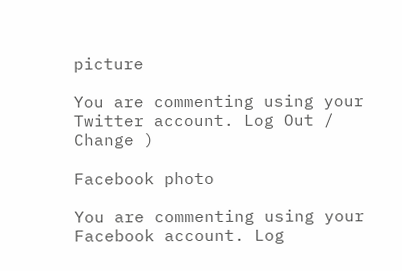picture

You are commenting using your Twitter account. Log Out /  Change )

Facebook photo

You are commenting using your Facebook account. Log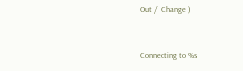Out /  Change )


Connecting to %s